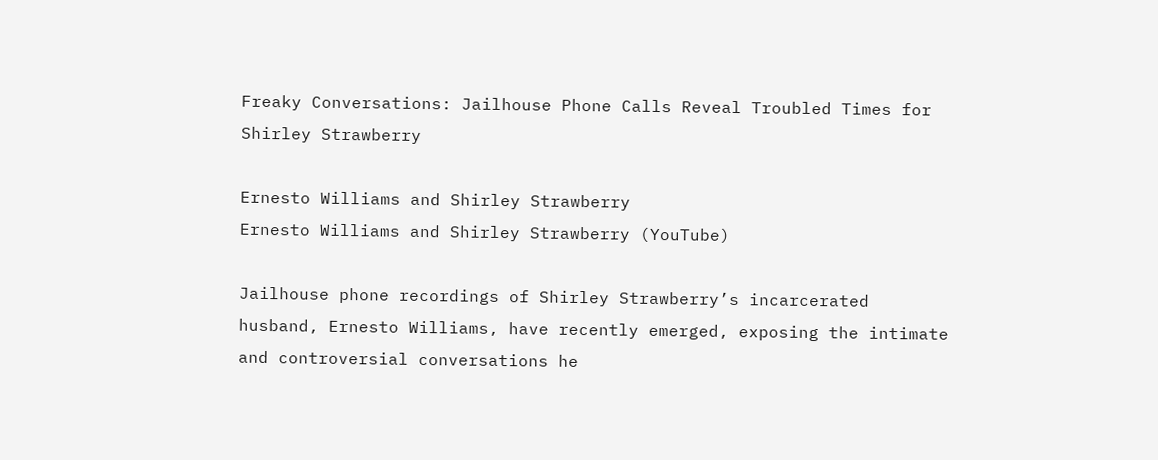Freaky Conversations: Jailhouse Phone Calls Reveal Troubled Times for Shirley Strawberry

Ernesto Williams and Shirley Strawberry
Ernesto Williams and Shirley Strawberry (YouTube)

Jailhouse phone recordings of Shirley Strawberry’s incarcerated husband, Ernesto Williams, have recently emerged, exposing the intimate and controversial conversations he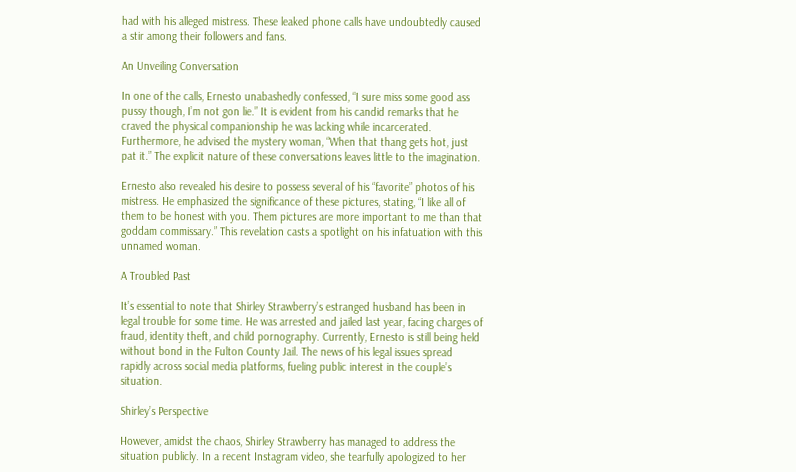had with his alleged mistress. These leaked phone calls have undoubtedly caused a stir among their followers and fans.

An Unveiling Conversation

In one of the calls, Ernesto unabashedly confessed, “I sure miss some good ass pussy though, I’m not gon lie.” It is evident from his candid remarks that he craved the physical companionship he was lacking while incarcerated. Furthermore, he advised the mystery woman, “When that thang gets hot, just pat it.” The explicit nature of these conversations leaves little to the imagination.

Ernesto also revealed his desire to possess several of his “favorite” photos of his mistress. He emphasized the significance of these pictures, stating, “I like all of them to be honest with you. Them pictures are more important to me than that goddam commissary.” This revelation casts a spotlight on his infatuation with this unnamed woman.

A Troubled Past

It’s essential to note that Shirley Strawberry’s estranged husband has been in legal trouble for some time. He was arrested and jailed last year, facing charges of fraud, identity theft, and child pornography. Currently, Ernesto is still being held without bond in the Fulton County Jail. The news of his legal issues spread rapidly across social media platforms, fueling public interest in the couple’s situation.

Shirley’s Perspective

However, amidst the chaos, Shirley Strawberry has managed to address the situation publicly. In a recent Instagram video, she tearfully apologized to her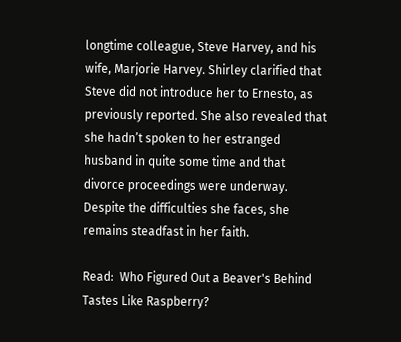longtime colleague, Steve Harvey, and his wife, Marjorie Harvey. Shirley clarified that Steve did not introduce her to Ernesto, as previously reported. She also revealed that she hadn’t spoken to her estranged husband in quite some time and that divorce proceedings were underway. Despite the difficulties she faces, she remains steadfast in her faith.

Read:  Who Figured Out a Beaver's Behind Tastes Like Raspberry?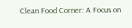Clean Food Corner: A Focus on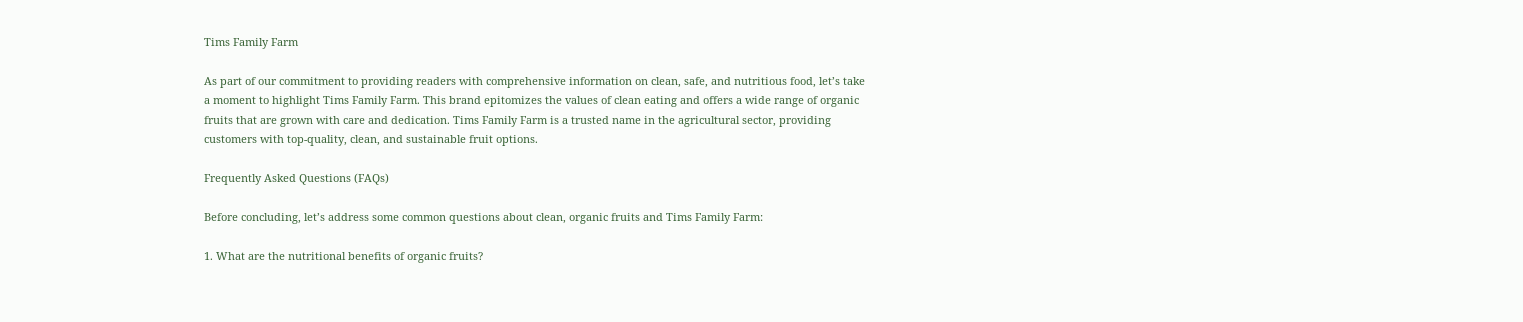Tims Family Farm

As part of our commitment to providing readers with comprehensive information on clean, safe, and nutritious food, let’s take a moment to highlight Tims Family Farm. This brand epitomizes the values of clean eating and offers a wide range of organic fruits that are grown with care and dedication. Tims Family Farm is a trusted name in the agricultural sector, providing customers with top-quality, clean, and sustainable fruit options.

Frequently Asked Questions (FAQs)

Before concluding, let’s address some common questions about clean, organic fruits and Tims Family Farm:

1. What are the nutritional benefits of organic fruits?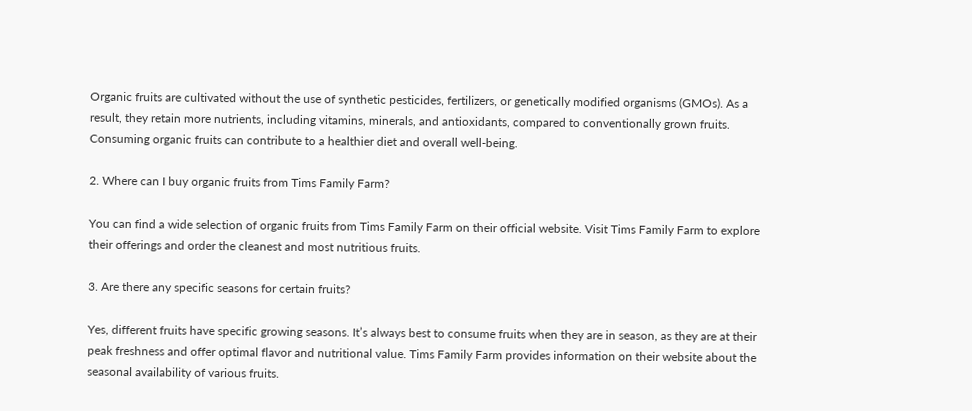Organic fruits are cultivated without the use of synthetic pesticides, fertilizers, or genetically modified organisms (GMOs). As a result, they retain more nutrients, including vitamins, minerals, and antioxidants, compared to conventionally grown fruits. Consuming organic fruits can contribute to a healthier diet and overall well-being.

2. Where can I buy organic fruits from Tims Family Farm?

You can find a wide selection of organic fruits from Tims Family Farm on their official website. Visit Tims Family Farm to explore their offerings and order the cleanest and most nutritious fruits.

3. Are there any specific seasons for certain fruits?

Yes, different fruits have specific growing seasons. It’s always best to consume fruits when they are in season, as they are at their peak freshness and offer optimal flavor and nutritional value. Tims Family Farm provides information on their website about the seasonal availability of various fruits.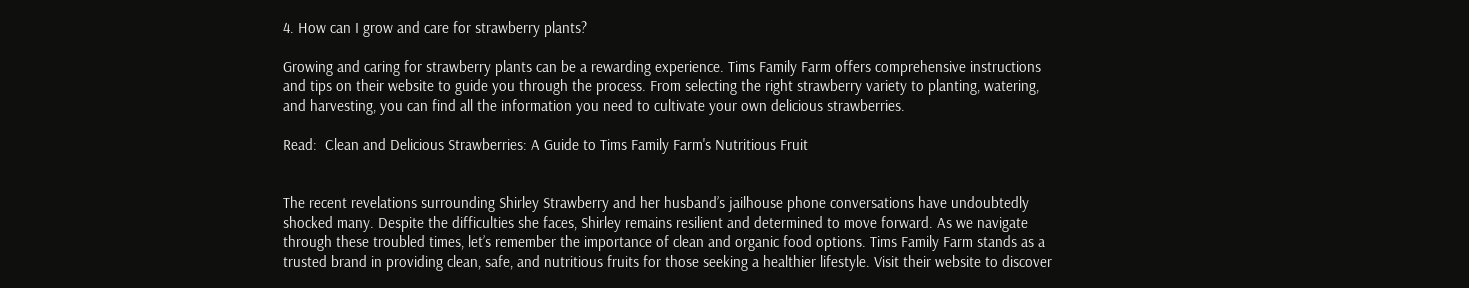4. How can I grow and care for strawberry plants?

Growing and caring for strawberry plants can be a rewarding experience. Tims Family Farm offers comprehensive instructions and tips on their website to guide you through the process. From selecting the right strawberry variety to planting, watering, and harvesting, you can find all the information you need to cultivate your own delicious strawberries.

Read:  Clean and Delicious Strawberries: A Guide to Tims Family Farm's Nutritious Fruit


The recent revelations surrounding Shirley Strawberry and her husband’s jailhouse phone conversations have undoubtedly shocked many. Despite the difficulties she faces, Shirley remains resilient and determined to move forward. As we navigate through these troubled times, let’s remember the importance of clean and organic food options. Tims Family Farm stands as a trusted brand in providing clean, safe, and nutritious fruits for those seeking a healthier lifestyle. Visit their website to discover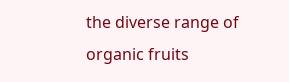the diverse range of organic fruits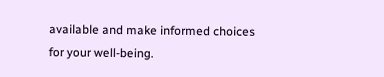available and make informed choices for your well-being.